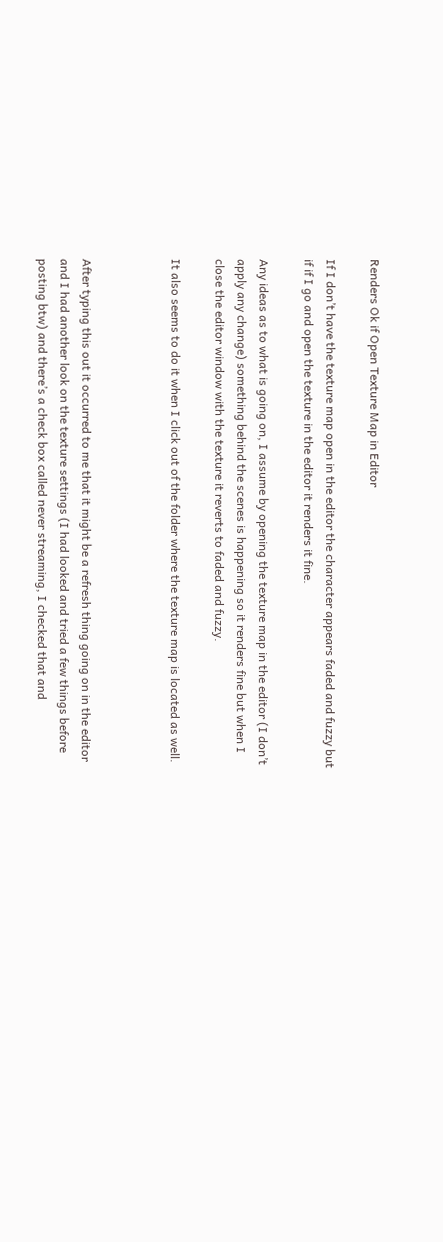Renders Ok if Open Texture Map in Editor

If I don’t have the texture map open in the editor the character appears faded and fuzzy but if if I go and open the texture in the editor it renders it fine.

Any ideas as to what is going on, I assume by opening the texture map in the editor (I don’t apply any change) something behind the scenes is happening so it renders fine but when I close the editor window with the texture it reverts to faded and fuzzy.

It also seems to do it when I click out of the folder where the texture map is located as well.



After typing this out it occurred to me that it might be a refresh thing going on in the editor and I had another look on the texture settings (I had looked and tried a few things before posting btw) and there’s a check box called never streaming, I checked that and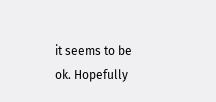it seems to be ok. Hopefully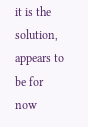it is the solution, appears to be for now